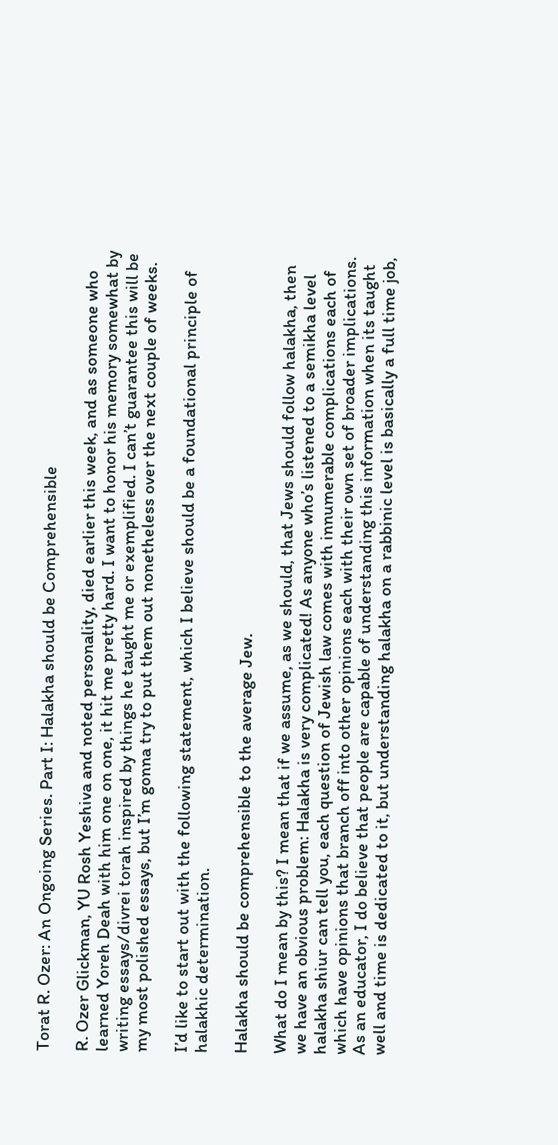Torat R. Ozer: An Ongoing Series. Part I: Halakha should be Comprehensible

R. Ozer Glickman, YU Rosh Yeshiva and noted personality, died earlier this week, and as someone who learned Yoreh Deah with him one on one, it hit me pretty hard. I want to honor his memory somewhat by writing essays/divrei torah inspired by things he taught me or exemplified. I can’t guarantee this will be my most polished essays, but I’m gonna try to put them out nonetheless over the next couple of weeks.

I’d like to start out with the following statement, which I believe should be a foundational principle of halakhic determination.

Halakha should be comprehensible to the average Jew.

What do I mean by this? I mean that if we assume, as we should, that Jews should follow halakha, then we have an obvious problem: Halakha is very complicated! As anyone who’s listened to a semikha level halakha shiur can tell you, each question of Jewish law comes with innumerable complications each of which have opinions that branch off into other opinions each with their own set of broader implications. As an educator, I do believe that people are capable of understanding this information when its taught well and time is dedicated to it, but understanding halakha on a rabbinic level is basically a full time job,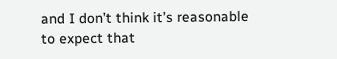and I don’t think it’s reasonable to expect that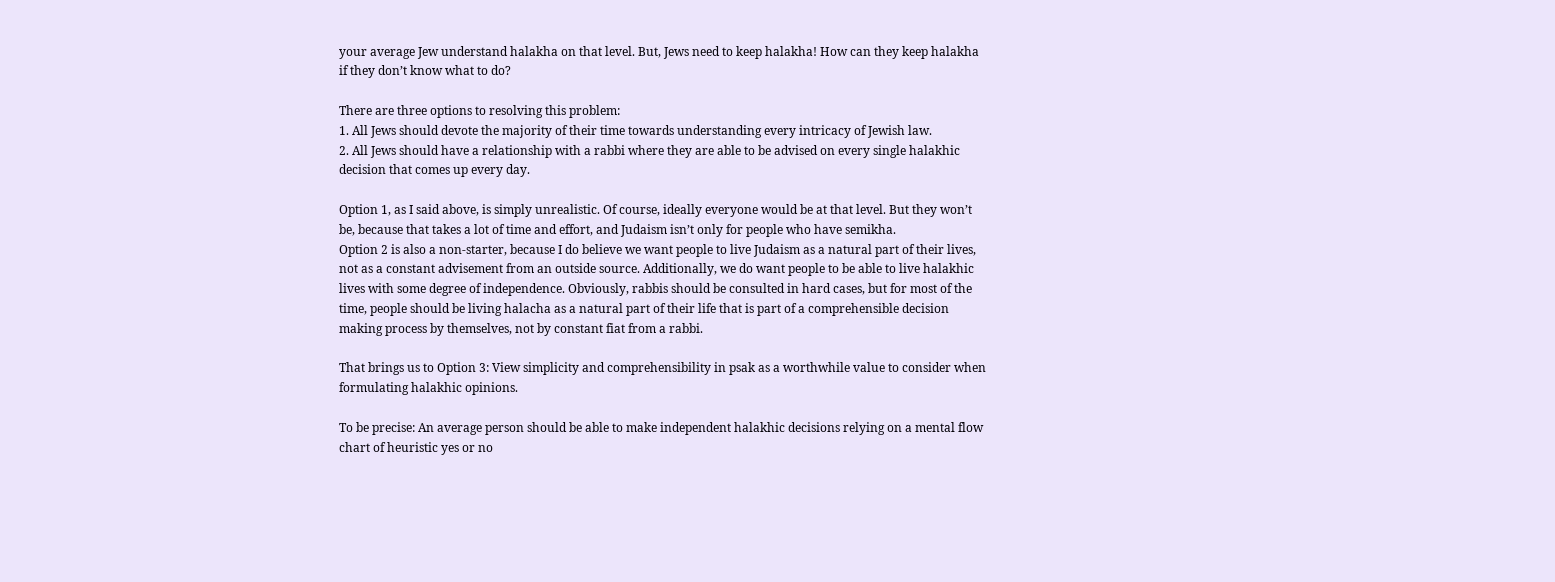your average Jew understand halakha on that level. But, Jews need to keep halakha! How can they keep halakha if they don’t know what to do?

There are three options to resolving this problem:
1. All Jews should devote the majority of their time towards understanding every intricacy of Jewish law.
2. All Jews should have a relationship with a rabbi where they are able to be advised on every single halakhic decision that comes up every day.

Option 1, as I said above, is simply unrealistic. Of course, ideally everyone would be at that level. But they won’t be, because that takes a lot of time and effort, and Judaism isn’t only for people who have semikha.
Option 2 is also a non-starter, because I do believe we want people to live Judaism as a natural part of their lives, not as a constant advisement from an outside source. Additionally, we do want people to be able to live halakhic lives with some degree of independence. Obviously, rabbis should be consulted in hard cases, but for most of the time, people should be living halacha as a natural part of their life that is part of a comprehensible decision making process by themselves, not by constant fiat from a rabbi.

That brings us to Option 3: View simplicity and comprehensibility in psak as a worthwhile value to consider when formulating halakhic opinions.

To be precise: An average person should be able to make independent halakhic decisions relying on a mental flow chart of heuristic yes or no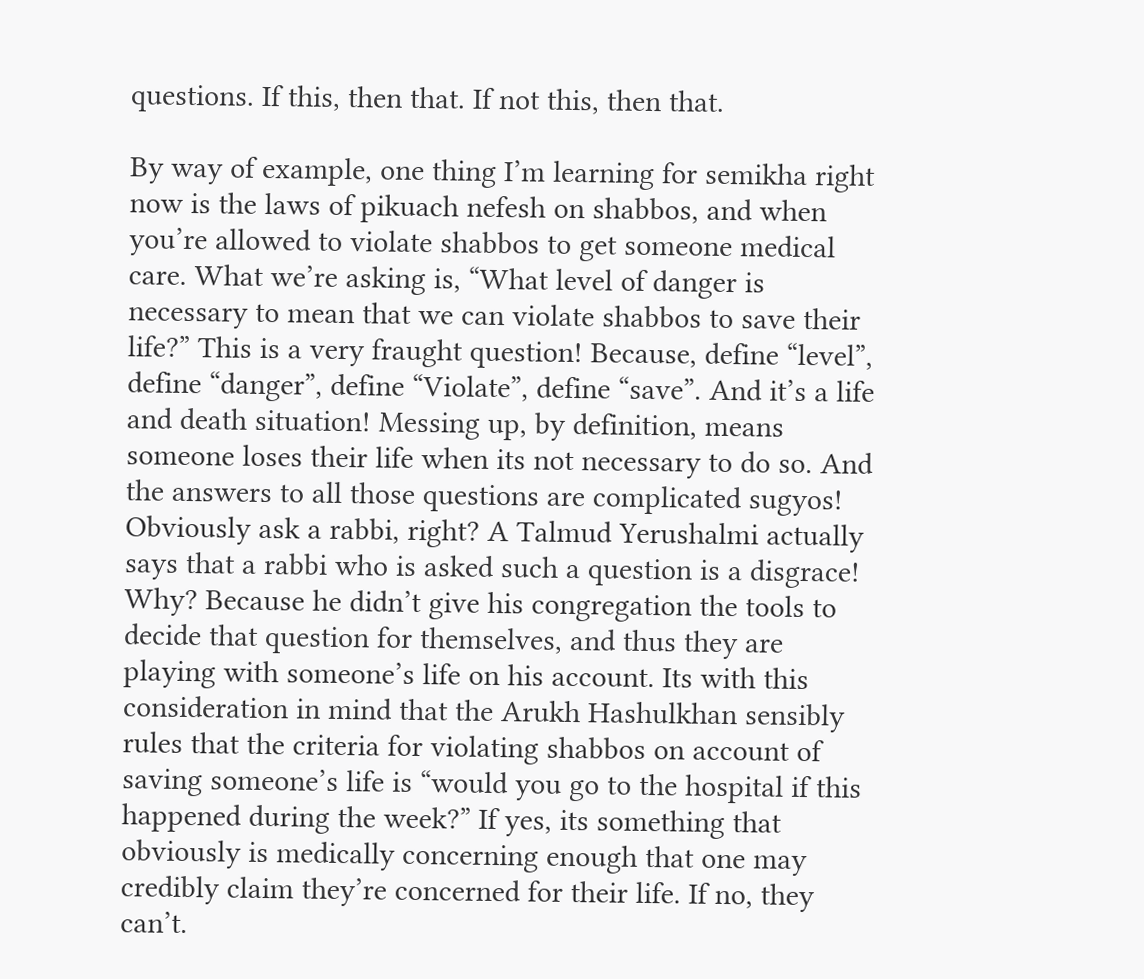questions. If this, then that. If not this, then that.

By way of example, one thing I’m learning for semikha right now is the laws of pikuach nefesh on shabbos, and when you’re allowed to violate shabbos to get someone medical care. What we’re asking is, “What level of danger is necessary to mean that we can violate shabbos to save their life?” This is a very fraught question! Because, define “level”, define “danger”, define “Violate”, define “save”. And it’s a life and death situation! Messing up, by definition, means someone loses their life when its not necessary to do so. And the answers to all those questions are complicated sugyos! Obviously ask a rabbi, right? A Talmud Yerushalmi actually says that a rabbi who is asked such a question is a disgrace! Why? Because he didn’t give his congregation the tools to decide that question for themselves, and thus they are playing with someone’s life on his account. Its with this consideration in mind that the Arukh Hashulkhan sensibly rules that the criteria for violating shabbos on account of saving someone’s life is “would you go to the hospital if this happened during the week?” If yes, its something that obviously is medically concerning enough that one may credibly claim they’re concerned for their life. If no, they can’t.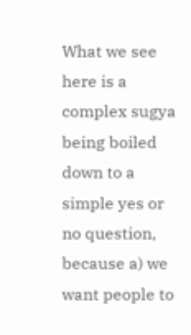What we see here is a complex sugya being boiled down to a simple yes or no question, because a) we want people to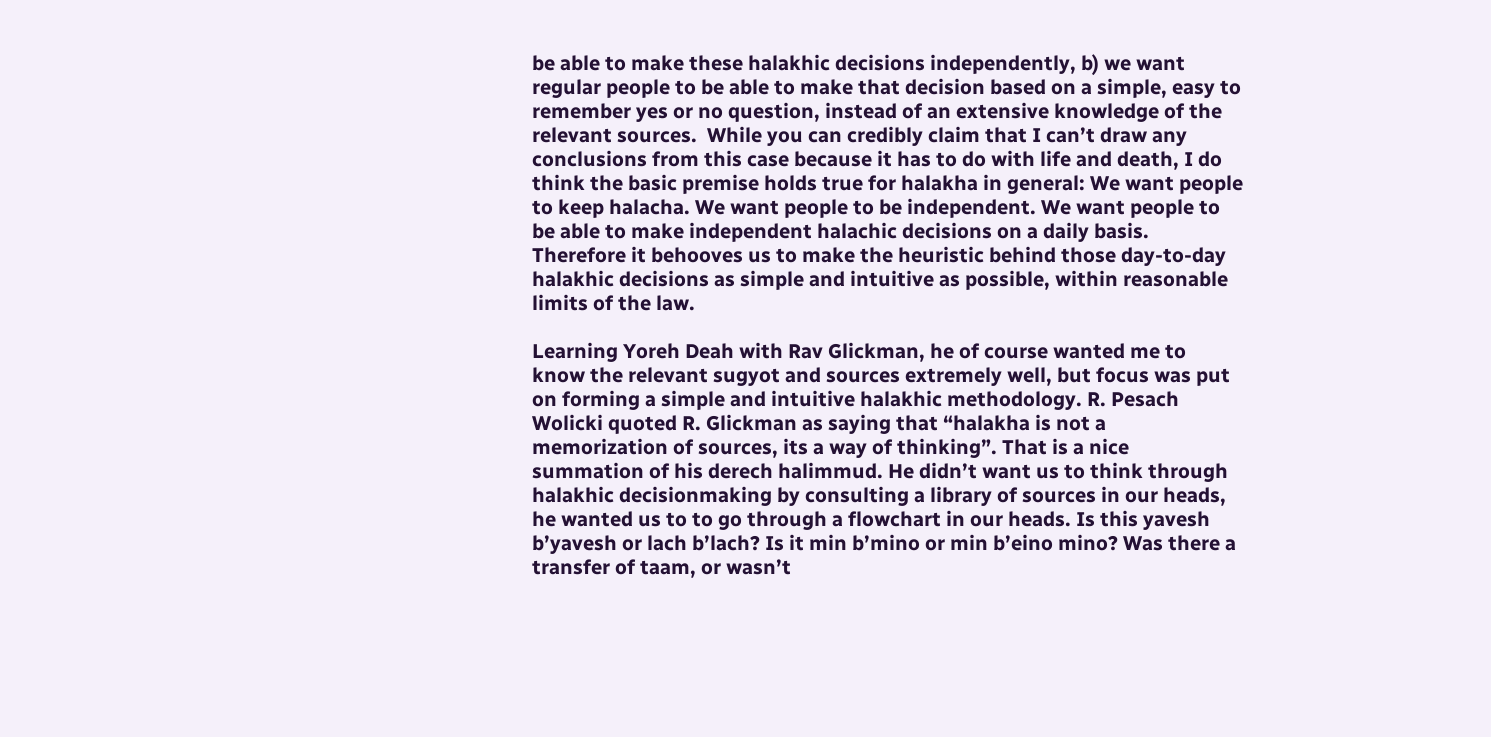be able to make these halakhic decisions independently, b) we want regular people to be able to make that decision based on a simple, easy to remember yes or no question, instead of an extensive knowledge of the relevant sources.  While you can credibly claim that I can’t draw any conclusions from this case because it has to do with life and death, I do think the basic premise holds true for halakha in general: We want people to keep halacha. We want people to be independent. We want people to be able to make independent halachic decisions on a daily basis. Therefore it behooves us to make the heuristic behind those day-to-day halakhic decisions as simple and intuitive as possible, within reasonable limits of the law.

Learning Yoreh Deah with Rav Glickman, he of course wanted me to know the relevant sugyot and sources extremely well, but focus was put on forming a simple and intuitive halakhic methodology. R. Pesach Wolicki quoted R. Glickman as saying that “halakha is not a memorization of sources, its a way of thinking”. That is a nice summation of his derech halimmud. He didn’t want us to think through halakhic decisionmaking by consulting a library of sources in our heads, he wanted us to to go through a flowchart in our heads. Is this yavesh b’yavesh or lach b’lach? Is it min b’mino or min b’eino mino? Was there a transfer of taam, or wasn’t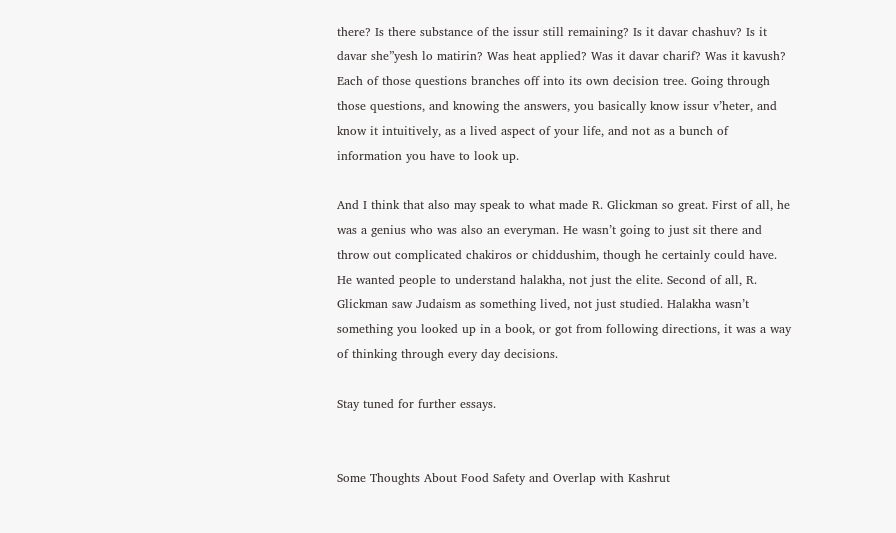there? Is there substance of the issur still remaining? Is it davar chashuv? Is it davar she”yesh lo matirin? Was heat applied? Was it davar charif? Was it kavush?
Each of those questions branches off into its own decision tree. Going through those questions, and knowing the answers, you basically know issur v’heter, and know it intuitively, as a lived aspect of your life, and not as a bunch of information you have to look up.

And I think that also may speak to what made R. Glickman so great. First of all, he was a genius who was also an everyman. He wasn’t going to just sit there and throw out complicated chakiros or chiddushim, though he certainly could have. He wanted people to understand halakha, not just the elite. Second of all, R. Glickman saw Judaism as something lived, not just studied. Halakha wasn’t something you looked up in a book, or got from following directions, it was a way of thinking through every day decisions.

Stay tuned for further essays.


Some Thoughts About Food Safety and Overlap with Kashrut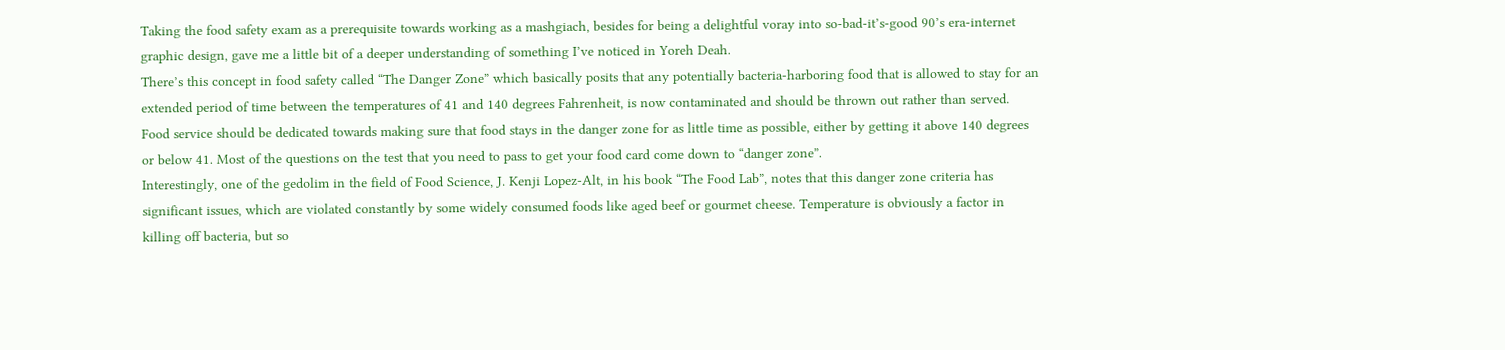Taking the food safety exam as a prerequisite towards working as a mashgiach, besides for being a delightful voray into so-bad-it’s-good 90’s era-internet graphic design, gave me a little bit of a deeper understanding of something I’ve noticed in Yoreh Deah.
There’s this concept in food safety called “The Danger Zone” which basically posits that any potentially bacteria-harboring food that is allowed to stay for an extended period of time between the temperatures of 41 and 140 degrees Fahrenheit, is now contaminated and should be thrown out rather than served. Food service should be dedicated towards making sure that food stays in the danger zone for as little time as possible, either by getting it above 140 degrees or below 41. Most of the questions on the test that you need to pass to get your food card come down to “danger zone”.
Interestingly, one of the gedolim in the field of Food Science, J. Kenji Lopez-Alt, in his book “The Food Lab”, notes that this danger zone criteria has significant issues, which are violated constantly by some widely consumed foods like aged beef or gourmet cheese. Temperature is obviously a factor in killing off bacteria, but so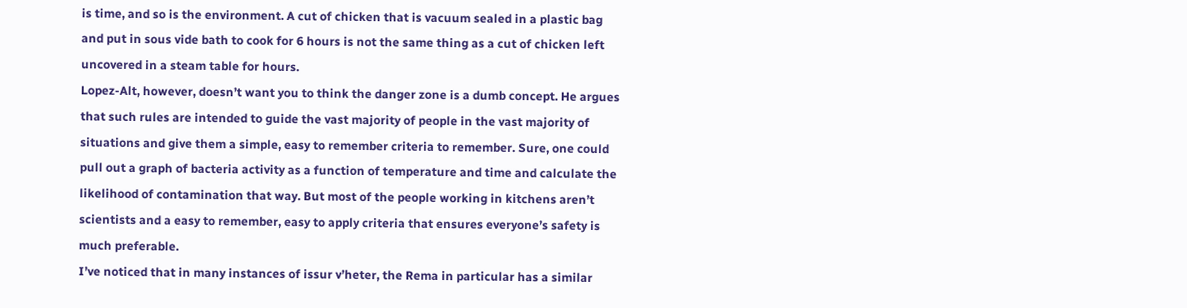is time, and so is the environment. A cut of chicken that is vacuum sealed in a plastic bag and put in sous vide bath to cook for 6 hours is not the same thing as a cut of chicken left uncovered in a steam table for hours.
Lopez-Alt, however, doesn’t want you to think the danger zone is a dumb concept. He argues that such rules are intended to guide the vast majority of people in the vast majority of situations and give them a simple, easy to remember criteria to remember. Sure, one could pull out a graph of bacteria activity as a function of temperature and time and calculate the likelihood of contamination that way. But most of the people working in kitchens aren’t scientists and a easy to remember, easy to apply criteria that ensures everyone’s safety is much preferable.
I’ve noticed that in many instances of issur v’heter, the Rema in particular has a similar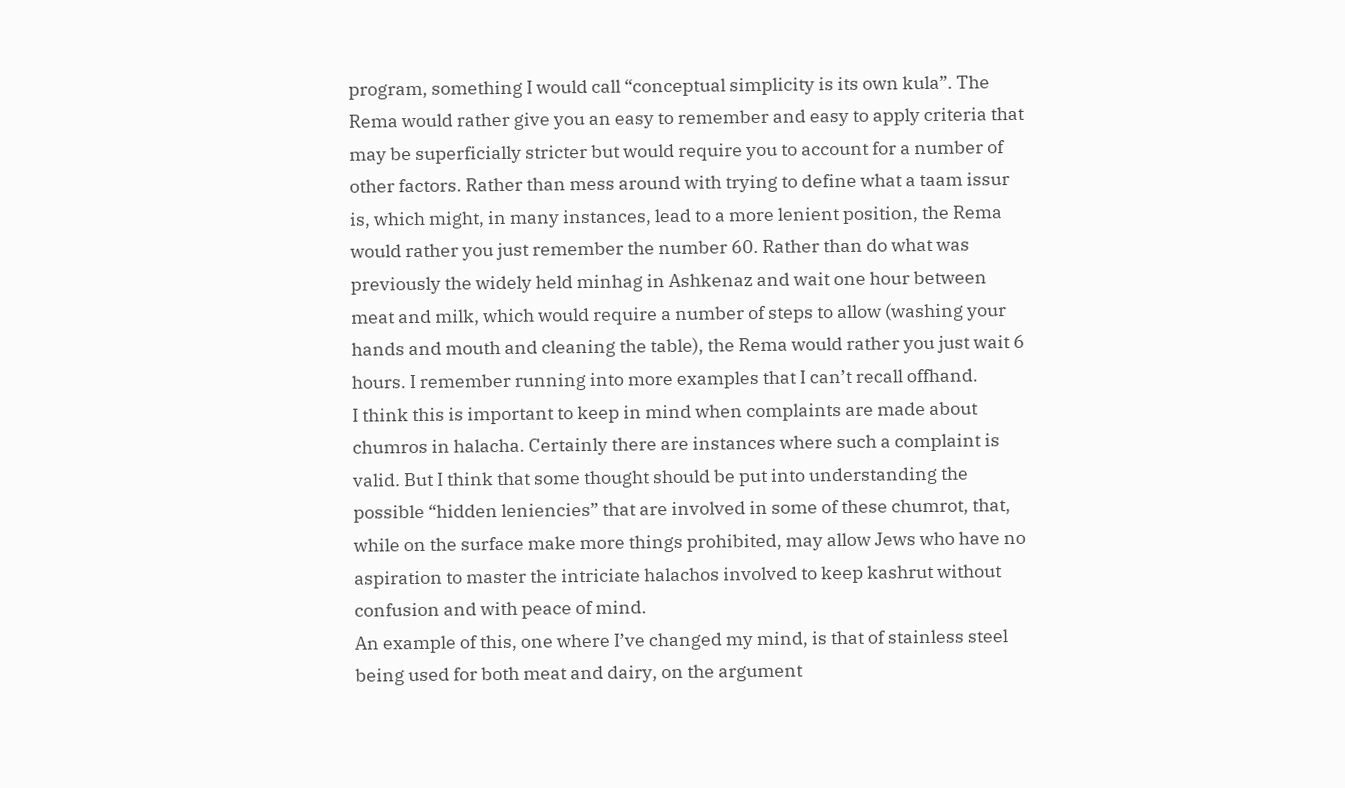program, something I would call “conceptual simplicity is its own kula”. The Rema would rather give you an easy to remember and easy to apply criteria that may be superficially stricter but would require you to account for a number of other factors. Rather than mess around with trying to define what a taam issur is, which might, in many instances, lead to a more lenient position, the Rema would rather you just remember the number 60. Rather than do what was previously the widely held minhag in Ashkenaz and wait one hour between meat and milk, which would require a number of steps to allow (washing your hands and mouth and cleaning the table), the Rema would rather you just wait 6 hours. I remember running into more examples that I can’t recall offhand.
I think this is important to keep in mind when complaints are made about chumros in halacha. Certainly there are instances where such a complaint is valid. But I think that some thought should be put into understanding the possible “hidden leniencies” that are involved in some of these chumrot, that, while on the surface make more things prohibited, may allow Jews who have no aspiration to master the intriciate halachos involved to keep kashrut without confusion and with peace of mind.
An example of this, one where I’ve changed my mind, is that of stainless steel being used for both meat and dairy, on the argument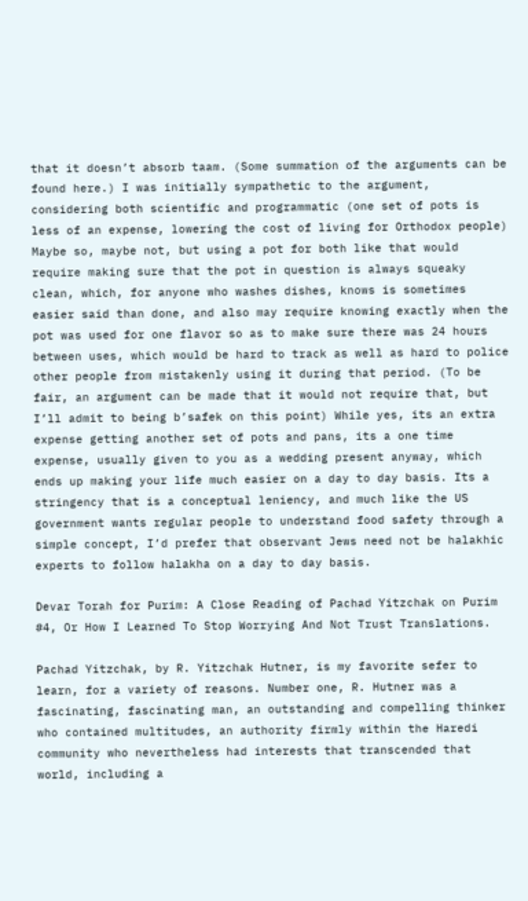that it doesn’t absorb taam. (Some summation of the arguments can be found here.) I was initially sympathetic to the argument, considering both scientific and programmatic (one set of pots is less of an expense, lowering the cost of living for Orthodox people)  Maybe so, maybe not, but using a pot for both like that would require making sure that the pot in question is always squeaky clean, which, for anyone who washes dishes, knows is sometimes easier said than done, and also may require knowing exactly when the pot was used for one flavor so as to make sure there was 24 hours between uses, which would be hard to track as well as hard to police other people from mistakenly using it during that period. (To be fair, an argument can be made that it would not require that, but I’ll admit to being b’safek on this point) While yes, its an extra expense getting another set of pots and pans, its a one time expense, usually given to you as a wedding present anyway, which ends up making your life much easier on a day to day basis. Its a stringency that is a conceptual leniency, and much like the US government wants regular people to understand food safety through a simple concept, I’d prefer that observant Jews need not be halakhic experts to follow halakha on a day to day basis.

Devar Torah for Purim: A Close Reading of Pachad Yitzchak on Purim #4, Or How I Learned To Stop Worrying And Not Trust Translations.

Pachad Yitzchak, by R. Yitzchak Hutner, is my favorite sefer to learn, for a variety of reasons. Number one, R. Hutner was a fascinating, fascinating man, an outstanding and compelling thinker who contained multitudes, an authority firmly within the Haredi community who nevertheless had interests that transcended that world, including a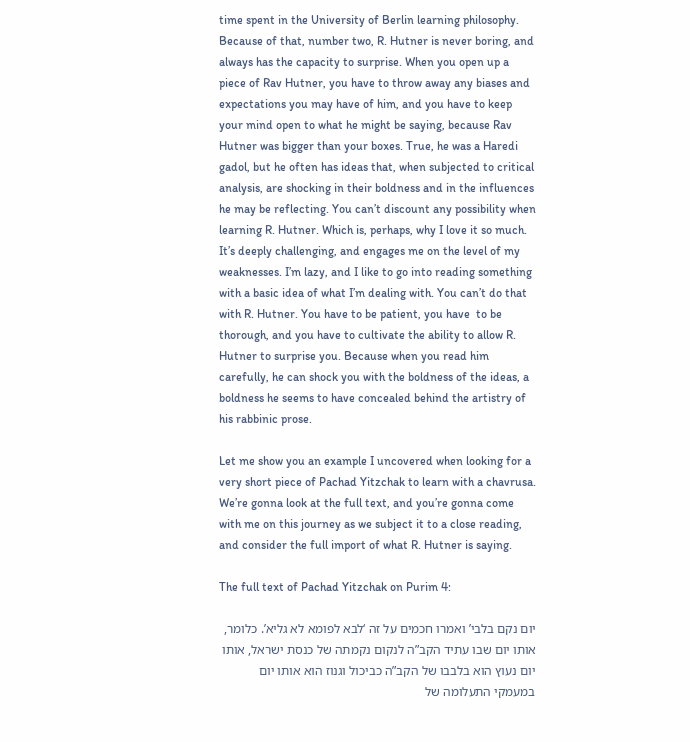time spent in the University of Berlin learning philosophy. Because of that, number two, R. Hutner is never boring, and always has the capacity to surprise. When you open up a piece of Rav Hutner, you have to throw away any biases and expectations you may have of him, and you have to keep your mind open to what he might be saying, because Rav Hutner was bigger than your boxes. True, he was a Haredi gadol, but he often has ideas that, when subjected to critical analysis, are shocking in their boldness and in the influences he may be reflecting. You can’t discount any possibility when learning R. Hutner. Which is, perhaps, why I love it so much. It’s deeply challenging, and engages me on the level of my weaknesses. I’m lazy, and I like to go into reading something with a basic idea of what I’m dealing with. You can’t do that with R. Hutner. You have to be patient, you have  to be thorough, and you have to cultivate the ability to allow R. Hutner to surprise you. Because when you read him carefully, he can shock you with the boldness of the ideas, a boldness he seems to have concealed behind the artistry of his rabbinic prose.

Let me show you an example I uncovered when looking for a very short piece of Pachad Yitzchak to learn with a chavrusa. We’re gonna look at the full text, and you’re gonna come with me on this journey as we subject it to a close reading, and consider the full import of what R. Hutner is saying.

The full text of Pachad Yitzchak on Purim 4:

יום נקם בלבי’ ואמרו חכמים על זה ‘לבא לפומא לא גליא’. כלומר, אותו יום שבו עתיד הקב”ה לנקום נקמתה של כנסת ישראל, אותו יום נעוץ הוא בלבבו של הקב”ה כביכול וגנוז הוא אותו יום במעמקי התעלומה של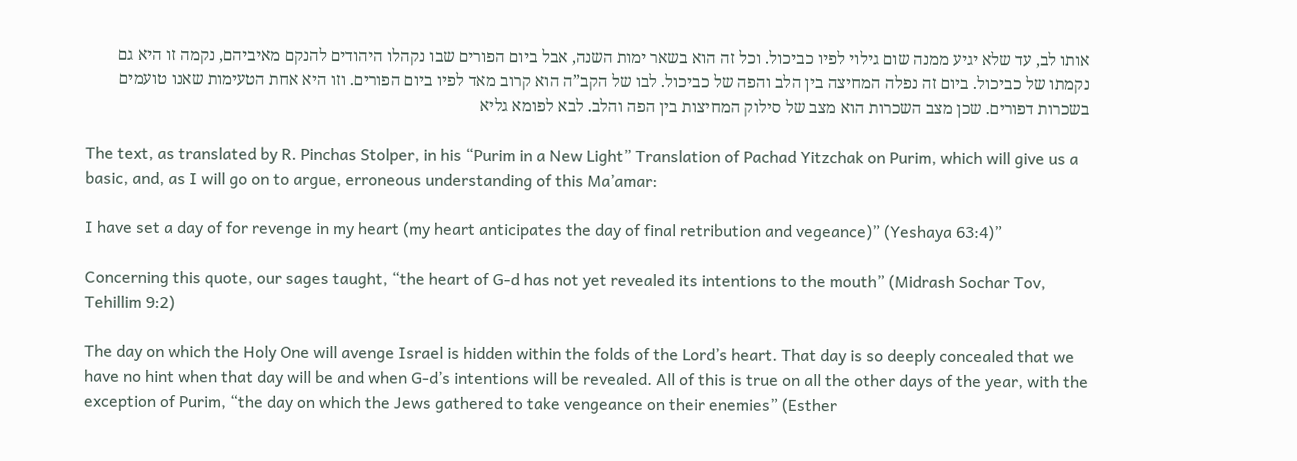אותו לב, עד שלא יגיע ממנה שום גילוי לפיו כביכול. וכל זה הוא בשאר ימות השנה, אבל ביום הפורים שבו נקהלו היהודים להנקם מאיביהם, נקמה זו היא גם נקמתו של כביכול. ביום זה נפלה המחיצה בין הלב והפה של כביכול. לבו של הקב”ה הוא קרוב מאד לפיו ביום הפורים. וזו היא אחת הטעימות שאנו טועמים בשכרות דפורים. שכן מצב השכרות הוא מצב של סילוק המחיצות בין הפה והלב. לבא לפומא גליא

The text, as translated by R. Pinchas Stolper, in his “Purim in a New Light” Translation of Pachad Yitzchak on Purim, which will give us a basic, and, as I will go on to argue, erroneous understanding of this Ma’amar:

I have set a day of for revenge in my heart (my heart anticipates the day of final retribution and vegeance)” (Yeshaya 63:4)”

Concerning this quote, our sages taught, “the heart of G-d has not yet revealed its intentions to the mouth” (Midrash Sochar Tov, Tehillim 9:2)

The day on which the Holy One will avenge Israel is hidden within the folds of the Lord’s heart. That day is so deeply concealed that we have no hint when that day will be and when G-d’s intentions will be revealed. All of this is true on all the other days of the year, with the exception of Purim, “the day on which the Jews gathered to take vengeance on their enemies” (Esther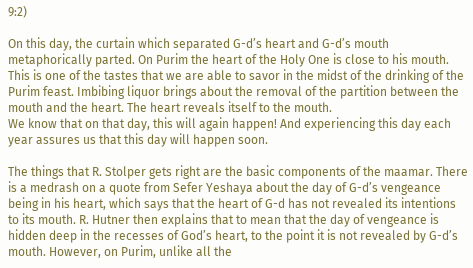9:2)

On this day, the curtain which separated G-d’s heart and G-d’s mouth metaphorically parted. On Purim the heart of the Holy One is close to his mouth. This is one of the tastes that we are able to savor in the midst of the drinking of the Purim feast. Imbibing liquor brings about the removal of the partition between the mouth and the heart. The heart reveals itself to the mouth.
We know that on that day, this will again happen! And experiencing this day each year assures us that this day will happen soon.

The things that R. Stolper gets right are the basic components of the maamar. There is a medrash on a quote from Sefer Yeshaya about the day of G-d’s vengeance being in his heart, which says that the heart of G-d has not revealed its intentions to its mouth. R. Hutner then explains that to mean that the day of vengeance is hidden deep in the recesses of God’s heart, to the point it is not revealed by G-d’s mouth. However, on Purim, unlike all the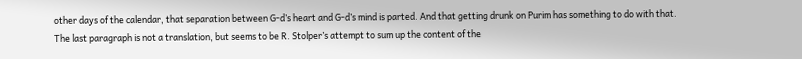other days of the calendar, that separation between G-d’s heart and G-d’s mind is parted. And that getting drunk on Purim has something to do with that.
The last paragraph is not a translation, but seems to be R. Stolper’s attempt to sum up the content of the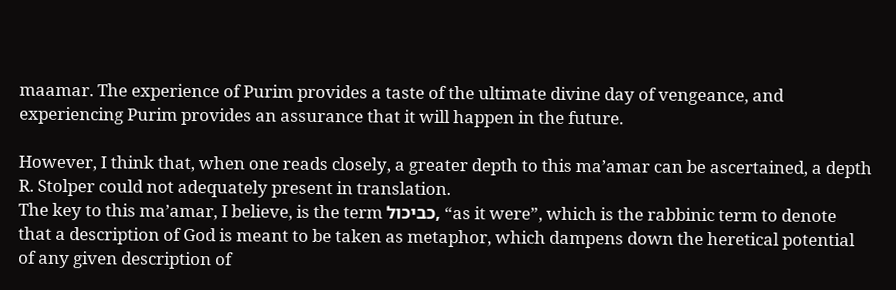maamar. The experience of Purim provides a taste of the ultimate divine day of vengeance, and experiencing Purim provides an assurance that it will happen in the future.

However, I think that, when one reads closely, a greater depth to this ma’amar can be ascertained, a depth R. Stolper could not adequately present in translation.
The key to this ma’amar, I believe, is the term כביכול, “as it were”, which is the rabbinic term to denote that a description of God is meant to be taken as metaphor, which dampens down the heretical potential of any given description of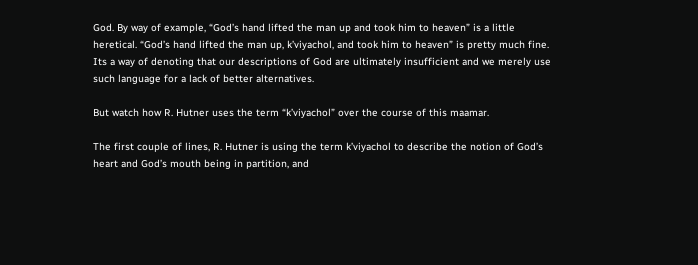God. By way of example, “God’s hand lifted the man up and took him to heaven” is a little heretical. “God’s hand lifted the man up, k’viyachol, and took him to heaven” is pretty much fine. Its a way of denoting that our descriptions of God are ultimately insufficient and we merely use such language for a lack of better alternatives.

But watch how R. Hutner uses the term “k’viyachol” over the course of this maamar.

The first couple of lines, R. Hutner is using the term k’viyachol to describe the notion of God’s heart and God’s mouth being in partition, and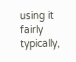using it fairly typically,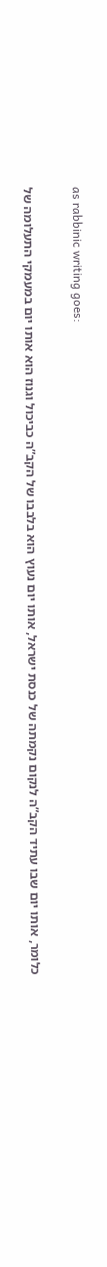as rabbinic writing goes:

כלומר, אותו יום שבו עתיד הקב”ה לנקום נקמתה של כנסת ישראל, אותו יום נעוץ הוא בלבבו של הקב”ה כביכול וגנוז הוא אותו יום במעמקי התעלומה של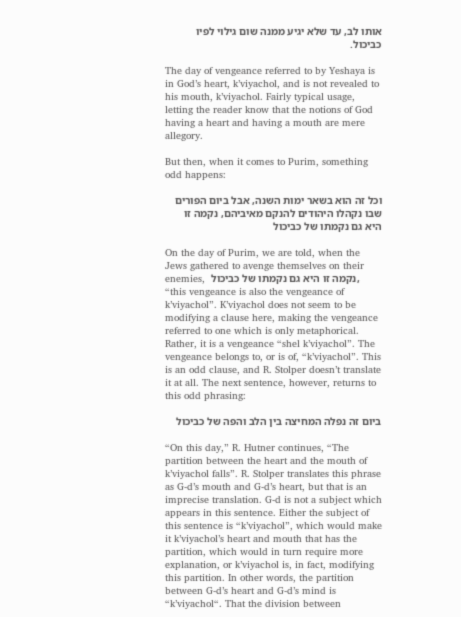אותו לב, עד שלא יגיע ממנה שום גילוי לפיו כביכול.

The day of vengeance referred to by Yeshaya is in God’s heart, k’viyachol, and is not revealed to his mouth, k’viyachol. Fairly typical usage, letting the reader know that the notions of God having a heart and having a mouth are mere allegory.

But then, when it comes to Purim, something odd happens:

וכל זה הוא בשאר ימות השנה, אבל ביום הפורים שבו נקהלו היהודים להנקם מאיביהם, נקמה זו היא גם נקמתו של כביכול

On the day of Purim, we are told, when the Jews gathered to avenge themselves on their enemies,  נקמה זו היא גם נקמתו של כביכול, “this vengeance is also the vengeance of k’viyachol”. K’viyachol does not seem to be modifying a clause here, making the vengeance referred to one which is only metaphorical. Rather, it is a vengeance “shel k’viyachol”. The vengeance belongs to, or is of, “k’viyachol”. This is an odd clause, and R. Stolper doesn’t translate it at all. The next sentence, however, returns to this odd phrasing:

ביום זה נפלה המחיצה בין הלב והפה של כביכול

“On this day,” R. Hutner continues, “The partition between the heart and the mouth of k’viyachol falls”. R. Stolper translates this phrase as G-d’s mouth and G-d’s heart, but that is an imprecise translation. G-d is not a subject which appears in this sentence. Either the subject of this sentence is “k’viyachol”, which would make it k’viyachol’s heart and mouth that has the partition, which would in turn require more explanation, or k’viyachol is, in fact, modifying this partition. In other words, the partition between G-d’s heart and G-d’s mind is “k’viyachol“. That the division between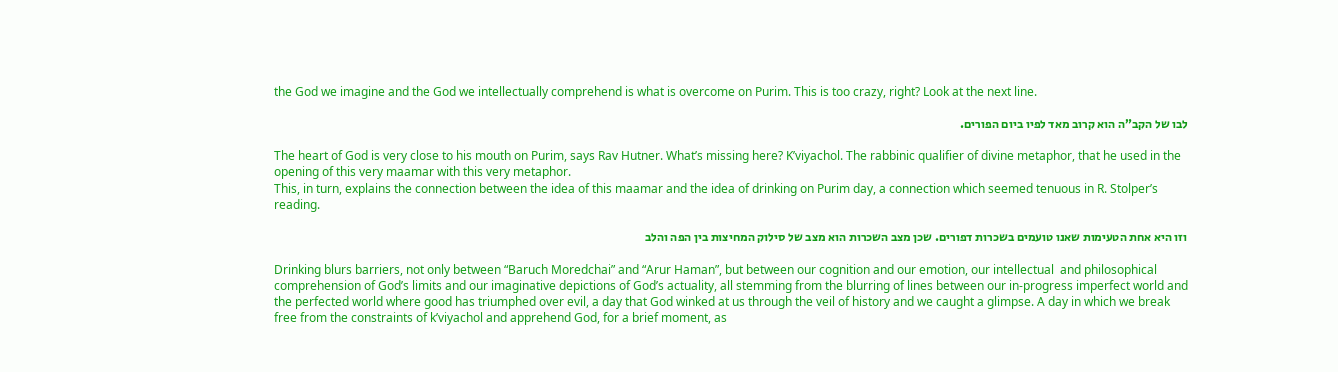the God we imagine and the God we intellectually comprehend is what is overcome on Purim. This is too crazy, right? Look at the next line.

לבו של הקב”ה הוא קרוב מאד לפיו ביום הפורים.

The heart of God is very close to his mouth on Purim, says Rav Hutner. What’s missing here? K’viyachol. The rabbinic qualifier of divine metaphor, that he used in the opening of this very maamar with this very metaphor.
This, in turn, explains the connection between the idea of this maamar and the idea of drinking on Purim day, a connection which seemed tenuous in R. Stolper’s reading.

וזו היא אחת הטעימות שאנו טועמים בשכרות דפורים. שכן מצב השכרות הוא מצב של סילוק המחיצות בין הפה והלב

Drinking blurs barriers, not only between “Baruch Moredchai” and “Arur Haman”, but between our cognition and our emotion, our intellectual  and philosophical comprehension of God’s limits and our imaginative depictions of God’s actuality, all stemming from the blurring of lines between our in-progress imperfect world and the perfected world where good has triumphed over evil, a day that God winked at us through the veil of history and we caught a glimpse. A day in which we break free from the constraints of k’viyachol and apprehend God, for a brief moment, as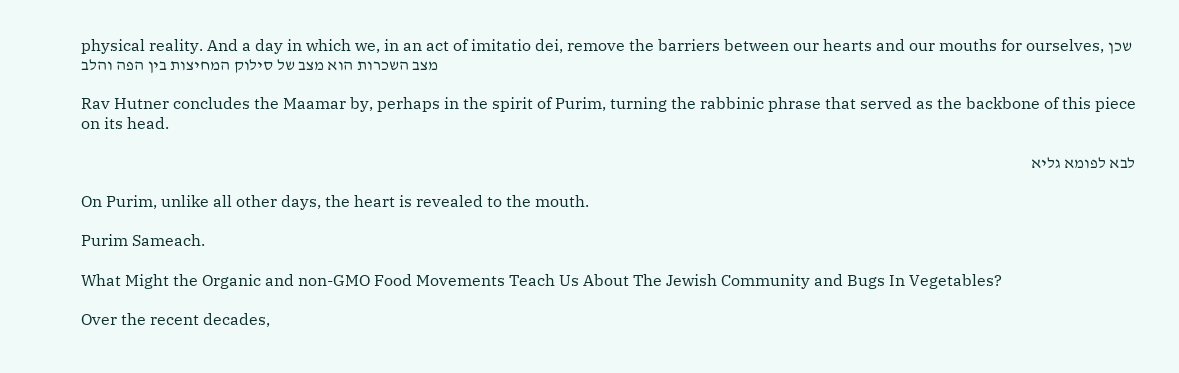physical reality. And a day in which we, in an act of imitatio dei, remove the barriers between our hearts and our mouths for ourselves, שכן מצב השכרות הוא מצב של סילוק המחיצות בין הפה והלב

Rav Hutner concludes the Maamar by, perhaps in the spirit of Purim, turning the rabbinic phrase that served as the backbone of this piece on its head.

לבא לפומא גליא

On Purim, unlike all other days, the heart is revealed to the mouth.

Purim Sameach.

What Might the Organic and non-GMO Food Movements Teach Us About The Jewish Community and Bugs In Vegetables?

Over the recent decades,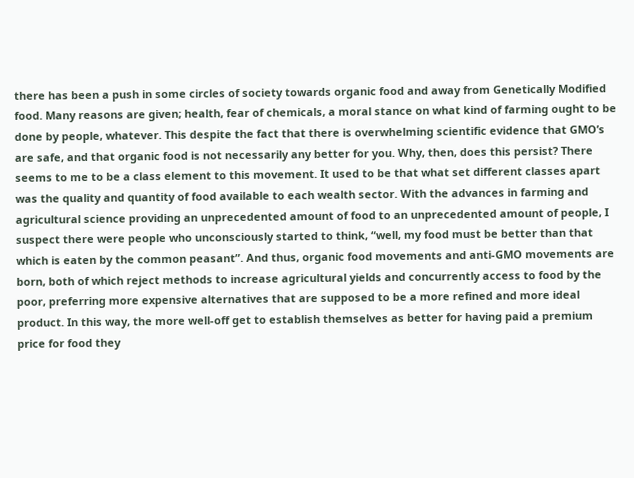there has been a push in some circles of society towards organic food and away from Genetically Modified food. Many reasons are given; health, fear of chemicals, a moral stance on what kind of farming ought to be done by people, whatever. This despite the fact that there is overwhelming scientific evidence that GMO’s are safe, and that organic food is not necessarily any better for you. Why, then, does this persist? There seems to me to be a class element to this movement. It used to be that what set different classes apart was the quality and quantity of food available to each wealth sector. With the advances in farming and agricultural science providing an unprecedented amount of food to an unprecedented amount of people, I suspect there were people who unconsciously started to think, “well, my food must be better than that which is eaten by the common peasant”. And thus, organic food movements and anti-GMO movements are born, both of which reject methods to increase agricultural yields and concurrently access to food by the poor, preferring more expensive alternatives that are supposed to be a more refined and more ideal product. In this way, the more well-off get to establish themselves as better for having paid a premium price for food they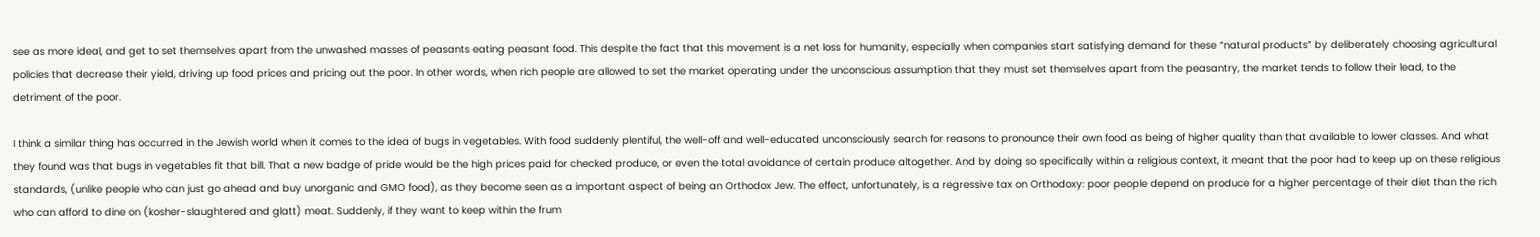see as more ideal, and get to set themselves apart from the unwashed masses of peasants eating peasant food. This despite the fact that this movement is a net loss for humanity, especially when companies start satisfying demand for these “natural products” by deliberately choosing agricultural policies that decrease their yield, driving up food prices and pricing out the poor. In other words, when rich people are allowed to set the market operating under the unconscious assumption that they must set themselves apart from the peasantry, the market tends to follow their lead, to the detriment of the poor.

I think a similar thing has occurred in the Jewish world when it comes to the idea of bugs in vegetables. With food suddenly plentiful, the well-off and well-educated unconsciously search for reasons to pronounce their own food as being of higher quality than that available to lower classes. And what they found was that bugs in vegetables fit that bill. That a new badge of pride would be the high prices paid for checked produce, or even the total avoidance of certain produce altogether. And by doing so specifically within a religious context, it meant that the poor had to keep up on these religious standards, (unlike people who can just go ahead and buy unorganic and GMO food), as they become seen as a important aspect of being an Orthodox Jew. The effect, unfortunately, is a regressive tax on Orthodoxy: poor people depend on produce for a higher percentage of their diet than the rich who can afford to dine on (kosher-slaughtered and glatt) meat. Suddenly, if they want to keep within the frum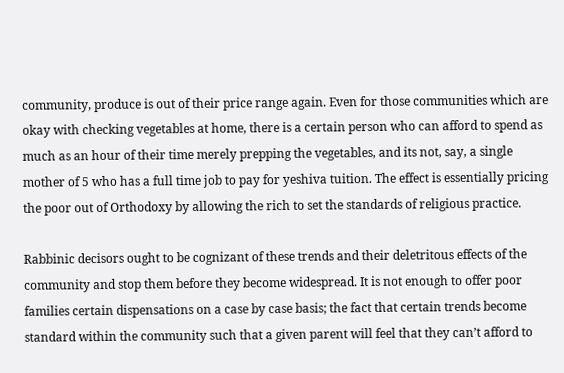community, produce is out of their price range again. Even for those communities which are okay with checking vegetables at home, there is a certain person who can afford to spend as much as an hour of their time merely prepping the vegetables, and its not, say, a single mother of 5 who has a full time job to pay for yeshiva tuition. The effect is essentially pricing the poor out of Orthodoxy by allowing the rich to set the standards of religious practice.

Rabbinic decisors ought to be cognizant of these trends and their deletritous effects of the community and stop them before they become widespread. It is not enough to offer poor families certain dispensations on a case by case basis; the fact that certain trends become standard within the community such that a given parent will feel that they can’t afford to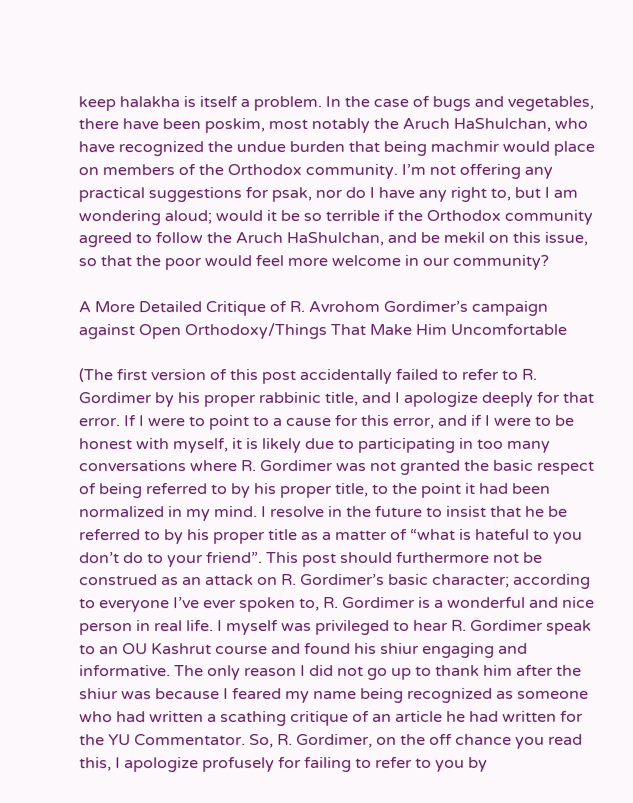keep halakha is itself a problem. In the case of bugs and vegetables, there have been poskim, most notably the Aruch HaShulchan, who have recognized the undue burden that being machmir would place on members of the Orthodox community. I’m not offering any practical suggestions for psak, nor do I have any right to, but I am wondering aloud; would it be so terrible if the Orthodox community agreed to follow the Aruch HaShulchan, and be mekil on this issue, so that the poor would feel more welcome in our community?

A More Detailed Critique of R. Avrohom Gordimer’s campaign against Open Orthodoxy/Things That Make Him Uncomfortable

(The first version of this post accidentally failed to refer to R. Gordimer by his proper rabbinic title, and I apologize deeply for that error. If I were to point to a cause for this error, and if I were to be honest with myself, it is likely due to participating in too many conversations where R. Gordimer was not granted the basic respect of being referred to by his proper title, to the point it had been normalized in my mind. I resolve in the future to insist that he be referred to by his proper title as a matter of “what is hateful to you don’t do to your friend”. This post should furthermore not be construed as an attack on R. Gordimer’s basic character; according to everyone I’ve ever spoken to, R. Gordimer is a wonderful and nice person in real life. I myself was privileged to hear R. Gordimer speak to an OU Kashrut course and found his shiur engaging and informative. The only reason I did not go up to thank him after the shiur was because I feared my name being recognized as someone who had written a scathing critique of an article he had written for the YU Commentator. So, R. Gordimer, on the off chance you read this, I apologize profusely for failing to refer to you by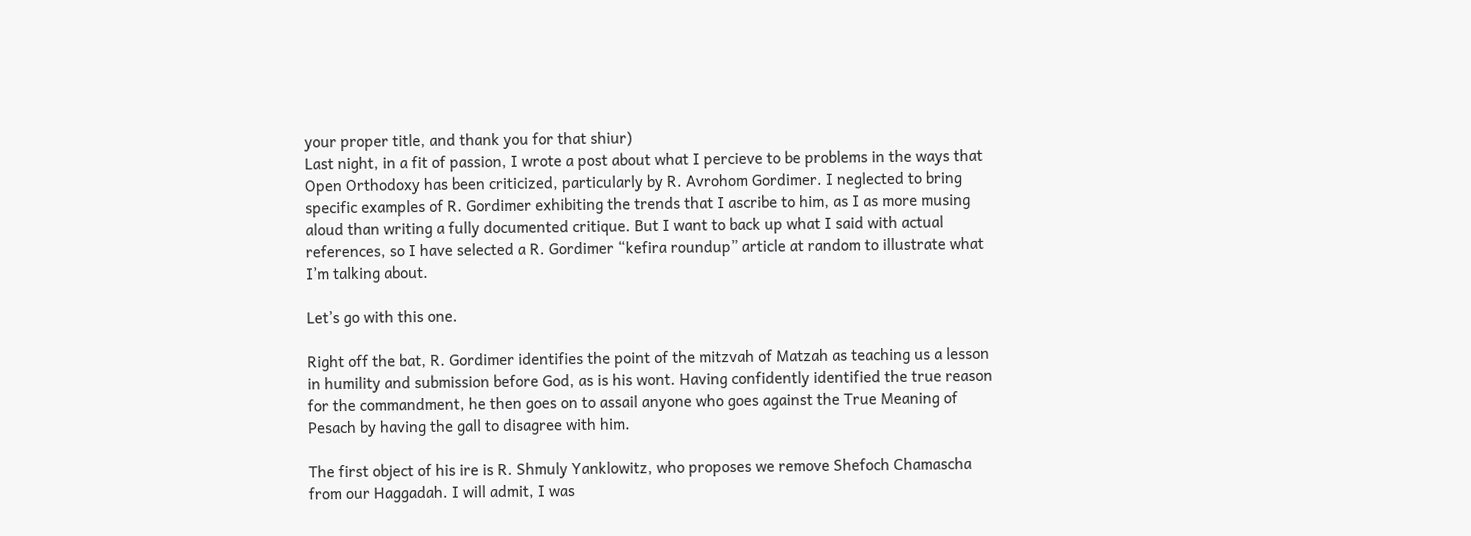your proper title, and thank you for that shiur)
Last night, in a fit of passion, I wrote a post about what I percieve to be problems in the ways that Open Orthodoxy has been criticized, particularly by R. Avrohom Gordimer. I neglected to bring specific examples of R. Gordimer exhibiting the trends that I ascribe to him, as I as more musing aloud than writing a fully documented critique. But I want to back up what I said with actual references, so I have selected a R. Gordimer “kefira roundup” article at random to illustrate what I’m talking about.

Let’s go with this one.

Right off the bat, R. Gordimer identifies the point of the mitzvah of Matzah as teaching us a lesson in humility and submission before God, as is his wont. Having confidently identified the true reason for the commandment, he then goes on to assail anyone who goes against the True Meaning of Pesach by having the gall to disagree with him.

The first object of his ire is R. Shmuly Yanklowitz, who proposes we remove Shefoch Chamascha from our Haggadah. I will admit, I was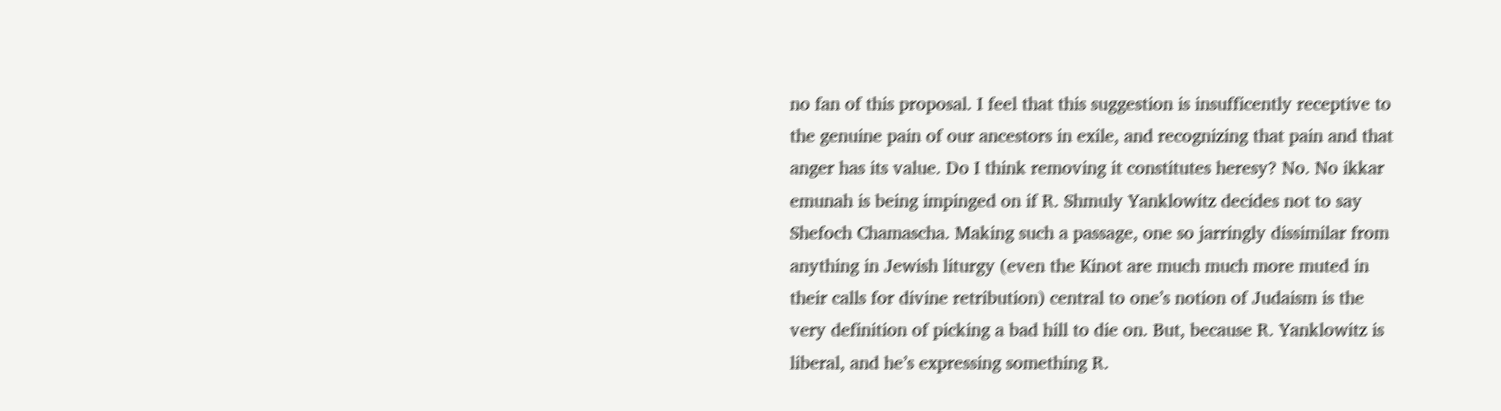no fan of this proposal. I feel that this suggestion is insufficently receptive to the genuine pain of our ancestors in exile, and recognizing that pain and that anger has its value. Do I think removing it constitutes heresy? No. No ikkar emunah is being impinged on if R. Shmuly Yanklowitz decides not to say Shefoch Chamascha. Making such a passage, one so jarringly dissimilar from anything in Jewish liturgy (even the Kinot are much much more muted in their calls for divine retribution) central to one’s notion of Judaism is the very definition of picking a bad hill to die on. But, because R. Yanklowitz is liberal, and he’s expressing something R.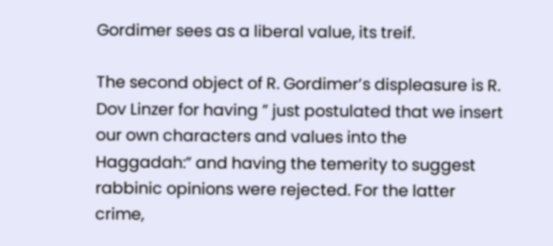Gordimer sees as a liberal value, its treif.

The second object of R. Gordimer’s displeasure is R. Dov Linzer for having ” just postulated that we insert our own characters and values into the Haggadah:” and having the temerity to suggest rabbinic opinions were rejected. For the latter crime,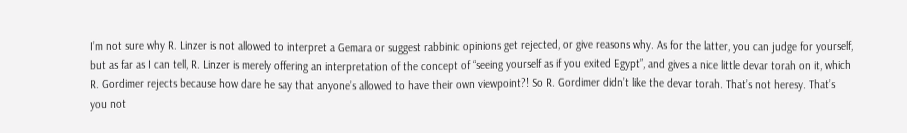I’m not sure why R. Linzer is not allowed to interpret a Gemara or suggest rabbinic opinions get rejected, or give reasons why. As for the latter, you can judge for yourself, but as far as I can tell, R. Linzer is merely offering an interpretation of the concept of “seeing yourself as if you exited Egypt”, and gives a nice little devar torah on it, which R. Gordimer rejects because how dare he say that anyone’s allowed to have their own viewpoint?! So R. Gordimer didn’t like the devar torah. That’s not heresy. That’s you not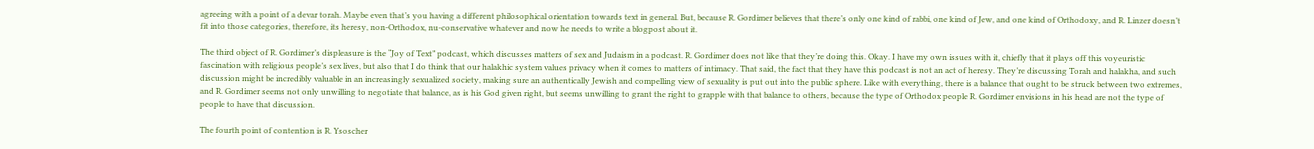agreeing with a point of a devar torah. Maybe even that’s you having a different philosophical orientation towards text in general. But, because R. Gordimer believes that there’s only one kind of rabbi, one kind of Jew, and one kind of Orthodoxy, and R. Linzer doesn’t fit into those categories, therefore, its heresy, non-Orthodox, nu-conservative whatever and now he needs to write a blogpost about it.

The third object of R. Gordimer’s displeasure is the “Joy of Text” podcast, which discusses matters of sex and Judaism in a podcast. R. Gordimer does not like that they’re doing this. Okay. I have my own issues with it, chiefly that it plays off this voyeuristic fascination with religious people’s sex lives, but also that I do think that our halakhic system values privacy when it comes to matters of intimacy. That said, the fact that they have this podcast is not an act of heresy. They’re discussing Torah and halakha, and such discussion might be incredibly valuable in an increasingly sexualized society, making sure an authentically Jewish and compelling view of sexuality is put out into the public sphere. Like with everything, there is a balance that ought to be struck between two extremes, and R. Gordimer seems not only unwilling to negotiate that balance, as is his God given right, but seems unwilling to grant the right to grapple with that balance to others, because the type of Orthodox people R. Gordimer envisions in his head are not the type of people to have that discussion.

The fourth point of contention is R. Ysoscher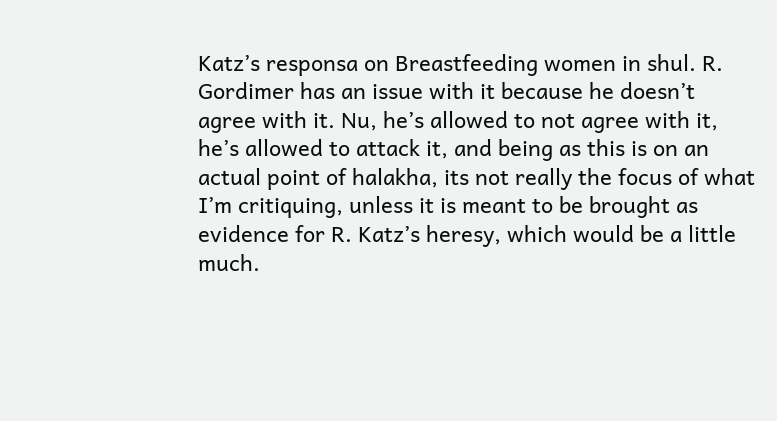Katz’s responsa on Breastfeeding women in shul. R. Gordimer has an issue with it because he doesn’t agree with it. Nu, he’s allowed to not agree with it, he’s allowed to attack it, and being as this is on an actual point of halakha, its not really the focus of what I’m critiquing, unless it is meant to be brought as evidence for R. Katz’s heresy, which would be a little much.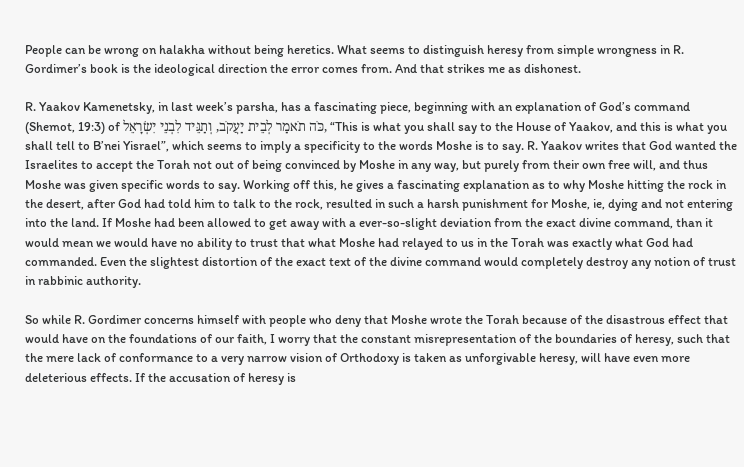People can be wrong on halakha without being heretics. What seems to distinguish heresy from simple wrongness in R. Gordimer’s book is the ideological direction the error comes from. And that strikes me as dishonest.

R. Yaakov Kamenetsky, in last week’s parsha, has a fascinating piece, beginning with an explanation of God’s command (Shemot, 19:3) of כֹּה תֹאמַר לְבֵית יַעֲקֹב, וְתַגֵּיד לִבְנֵי יִשְׂרָאֵל, “This is what you shall say to the House of Yaakov, and this is what you shall tell to B’nei Yisrael”, which seems to imply a specificity to the words Moshe is to say. R. Yaakov writes that God wanted the Israelites to accept the Torah not out of being convinced by Moshe in any way, but purely from their own free will, and thus Moshe was given specific words to say. Working off this, he gives a fascinating explanation as to why Moshe hitting the rock in the desert, after God had told him to talk to the rock, resulted in such a harsh punishment for Moshe, ie, dying and not entering into the land. If Moshe had been allowed to get away with a ever-so-slight deviation from the exact divine command, than it would mean we would have no ability to trust that what Moshe had relayed to us in the Torah was exactly what God had commanded. Even the slightest distortion of the exact text of the divine command would completely destroy any notion of trust in rabbinic authority.

So while R. Gordimer concerns himself with people who deny that Moshe wrote the Torah because of the disastrous effect that would have on the foundations of our faith, I worry that the constant misrepresentation of the boundaries of heresy, such that the mere lack of conformance to a very narrow vision of Orthodoxy is taken as unforgivable heresy, will have even more deleterious effects. If the accusation of heresy is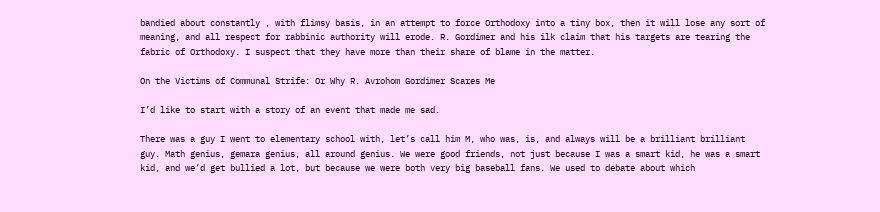bandied about constantly , with flimsy basis, in an attempt to force Orthodoxy into a tiny box, then it will lose any sort of meaning, and all respect for rabbinic authority will erode. R. Gordimer and his ilk claim that his targets are tearing the fabric of Orthodoxy. I suspect that they have more than their share of blame in the matter.

On the Victims of Communal Strife: Or Why R. Avrohom Gordimer Scares Me

I’d like to start with a story of an event that made me sad.

There was a guy I went to elementary school with, let’s call him M, who was, is, and always will be a brilliant brilliant
guy. Math genius, gemara genius, all around genius. We were good friends, not just because I was a smart kid, he was a smart kid, and we’d get bullied a lot, but because we were both very big baseball fans. We used to debate about which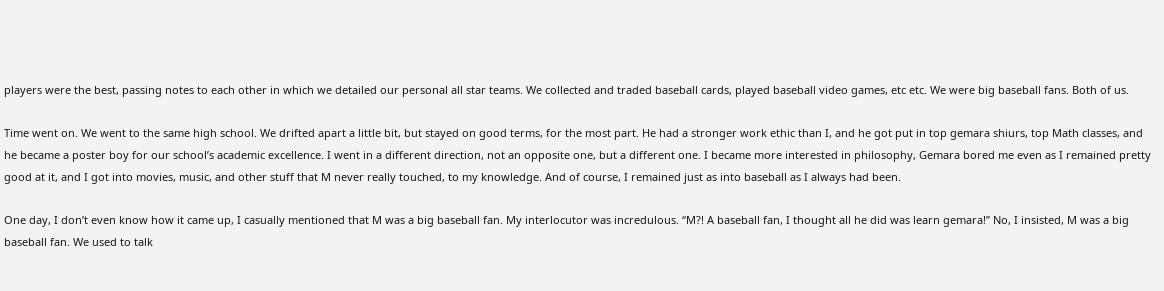players were the best, passing notes to each other in which we detailed our personal all star teams. We collected and traded baseball cards, played baseball video games, etc etc. We were big baseball fans. Both of us.

Time went on. We went to the same high school. We drifted apart a little bit, but stayed on good terms, for the most part. He had a stronger work ethic than I, and he got put in top gemara shiurs, top Math classes, and he became a poster boy for our school’s academic excellence. I went in a different direction, not an opposite one, but a different one. I became more interested in philosophy, Gemara bored me even as I remained pretty good at it, and I got into movies, music, and other stuff that M never really touched, to my knowledge. And of course, I remained just as into baseball as I always had been.

One day, I don’t even know how it came up, I casually mentioned that M was a big baseball fan. My interlocutor was incredulous. “M?! A baseball fan, I thought all he did was learn gemara!” No, I insisted, M was a big baseball fan. We used to talk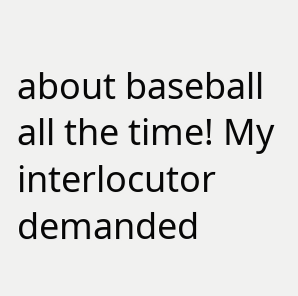about baseball all the time! My interlocutor demanded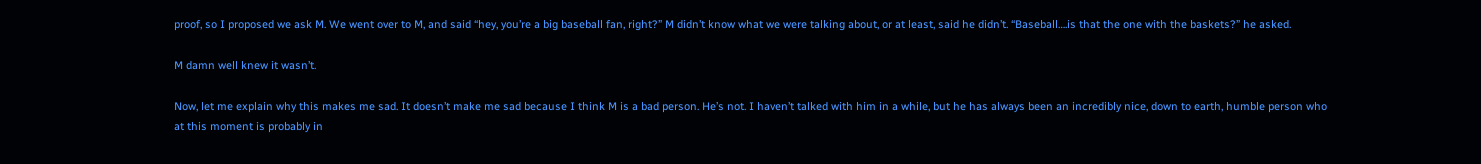proof, so I proposed we ask M. We went over to M, and said “hey, you’re a big baseball fan, right?” M didn’t know what we were talking about, or at least, said he didn’t. “Baseball….is that the one with the baskets?” he asked.

M damn well knew it wasn’t.

Now, let me explain why this makes me sad. It doesn’t make me sad because I think M is a bad person. He’s not. I haven’t talked with him in a while, but he has always been an incredibly nice, down to earth, humble person who at this moment is probably in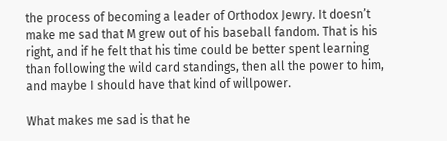the process of becoming a leader of Orthodox Jewry. It doesn’t make me sad that M grew out of his baseball fandom. That is his right, and if he felt that his time could be better spent learning than following the wild card standings, then all the power to him, and maybe I should have that kind of willpower.

What makes me sad is that he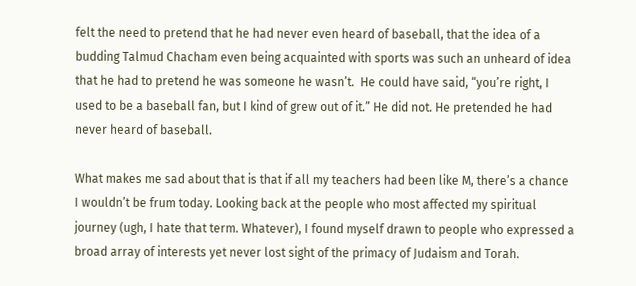felt the need to pretend that he had never even heard of baseball, that the idea of a budding Talmud Chacham even being acquainted with sports was such an unheard of idea that he had to pretend he was someone he wasn’t.  He could have said, “you’re right, I used to be a baseball fan, but I kind of grew out of it.” He did not. He pretended he had never heard of baseball.

What makes me sad about that is that if all my teachers had been like M, there’s a chance I wouldn’t be frum today. Looking back at the people who most affected my spiritual journey (ugh, I hate that term. Whatever), I found myself drawn to people who expressed a broad array of interests yet never lost sight of the primacy of Judaism and Torah.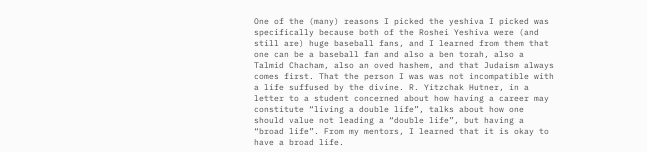One of the (many) reasons I picked the yeshiva I picked was specifically because both of the Roshei Yeshiva were (and still are) huge baseball fans, and I learned from them that one can be a baseball fan and also a ben torah, also a Talmid Chacham, also an oved hashem, and that Judaism always comes first. That the person I was was not incompatible with a life suffused by the divine. R. Yitzchak Hutner, in a letter to a student concerned about how having a career may constitute “living a double life”, talks about how one should value not leading a “double life”, but having a “broad life”. From my mentors, I learned that it is okay to have a broad life.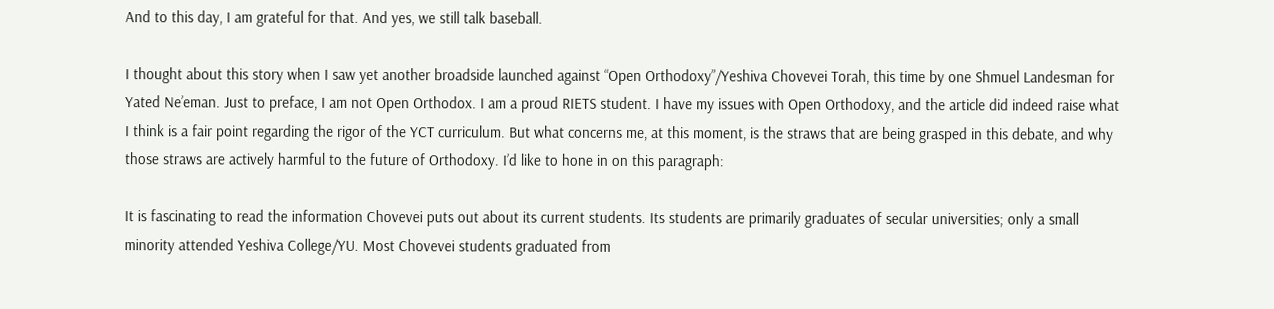And to this day, I am grateful for that. And yes, we still talk baseball.

I thought about this story when I saw yet another broadside launched against “Open Orthodoxy”/Yeshiva Chovevei Torah, this time by one Shmuel Landesman for Yated Ne’eman. Just to preface, I am not Open Orthodox. I am a proud RIETS student. I have my issues with Open Orthodoxy, and the article did indeed raise what I think is a fair point regarding the rigor of the YCT curriculum. But what concerns me, at this moment, is the straws that are being grasped in this debate, and why those straws are actively harmful to the future of Orthodoxy. I’d like to hone in on this paragraph:

It is fascinating to read the information Chovevei puts out about its current students. Its students are primarily graduates of secular universities; only a small minority attended Yeshiva College/YU. Most Chovevei students graduated from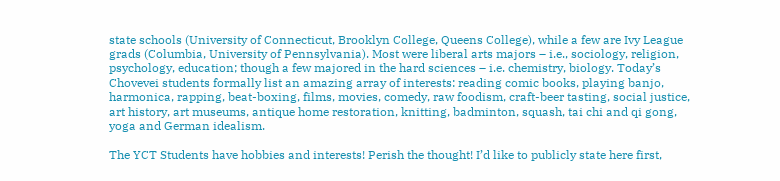state schools (University of Connecticut, Brooklyn College, Queens College), while a few are Ivy League grads (Columbia, University of Pennsylvania). Most were liberal arts majors – i.e., sociology, religion, psychology, education; though a few majored in the hard sciences – i.e. chemistry, biology. Today’s Chovevei students formally list an amazing array of interests: reading comic books, playing banjo, harmonica, rapping, beat-boxing, films, movies, comedy, raw foodism, craft-beer tasting, social justice, art history, art museums, antique home restoration, knitting, badminton, squash, tai chi and qi gong, yoga and German idealism.

The YCT Students have hobbies and interests! Perish the thought! I’d like to publicly state here first,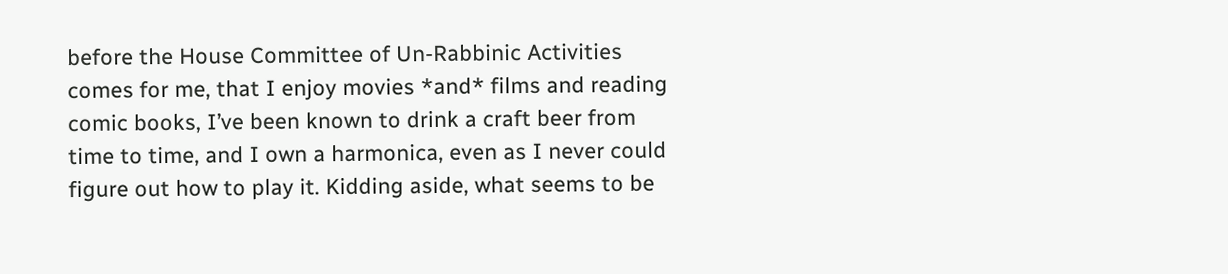before the House Committee of Un-Rabbinic Activities comes for me, that I enjoy movies *and* films and reading comic books, I’ve been known to drink a craft beer from time to time, and I own a harmonica, even as I never could figure out how to play it. Kidding aside, what seems to be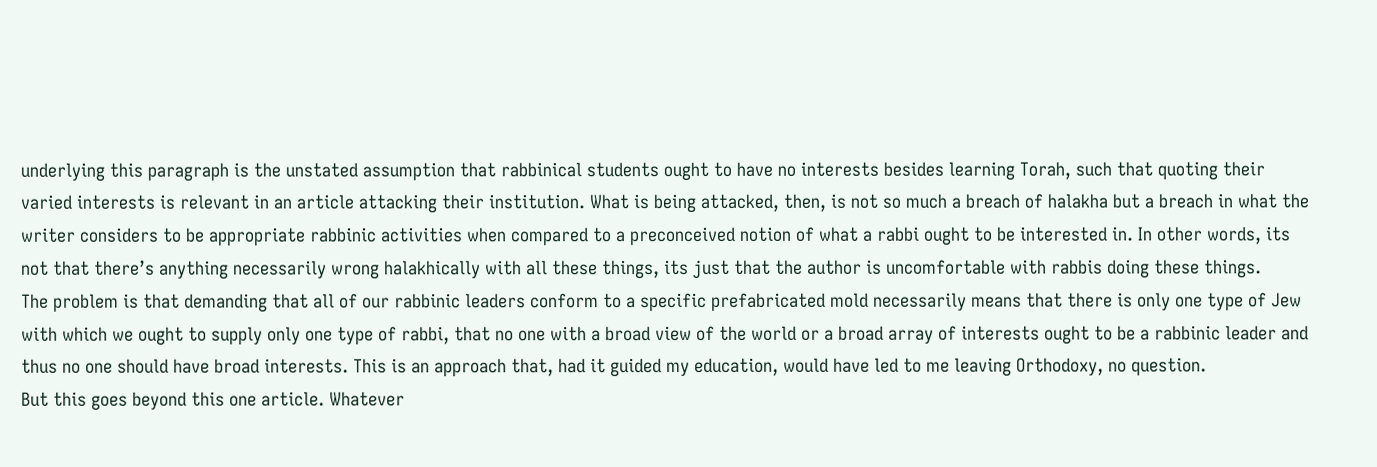underlying this paragraph is the unstated assumption that rabbinical students ought to have no interests besides learning Torah, such that quoting their varied interests is relevant in an article attacking their institution. What is being attacked, then, is not so much a breach of halakha but a breach in what the writer considers to be appropriate rabbinic activities when compared to a preconceived notion of what a rabbi ought to be interested in. In other words, its not that there’s anything necessarily wrong halakhically with all these things, its just that the author is uncomfortable with rabbis doing these things.
The problem is that demanding that all of our rabbinic leaders conform to a specific prefabricated mold necessarily means that there is only one type of Jew with which we ought to supply only one type of rabbi, that no one with a broad view of the world or a broad array of interests ought to be a rabbinic leader and thus no one should have broad interests. This is an approach that, had it guided my education, would have led to me leaving Orthodoxy, no question.
But this goes beyond this one article. Whatever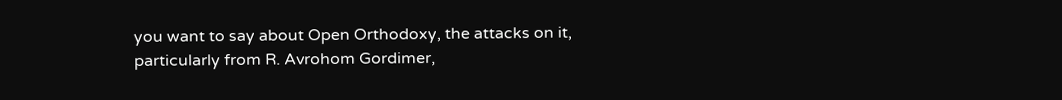you want to say about Open Orthodoxy, the attacks on it, particularly from R. Avrohom Gordimer,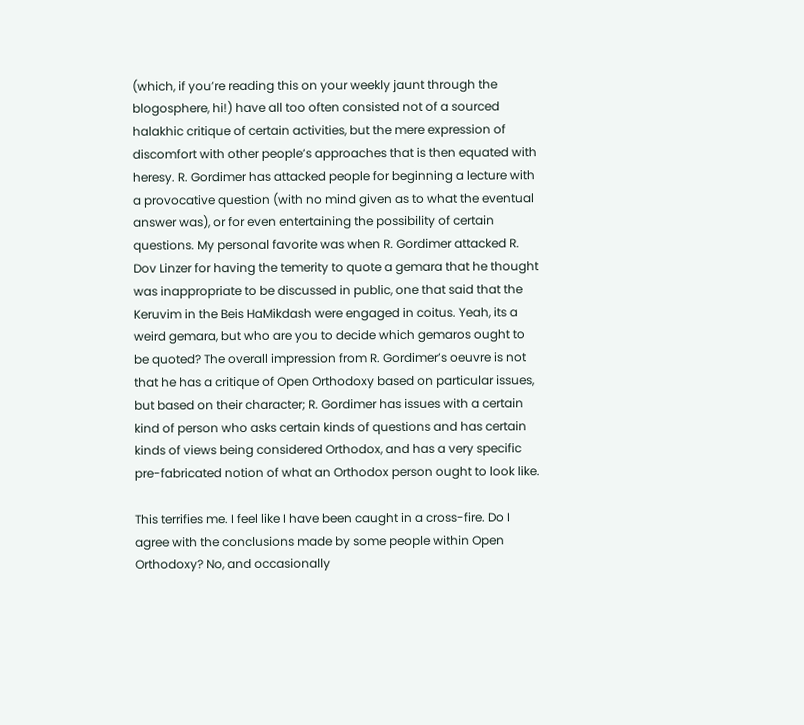(which, if you’re reading this on your weekly jaunt through the blogosphere, hi!) have all too often consisted not of a sourced halakhic critique of certain activities, but the mere expression of discomfort with other people’s approaches that is then equated with heresy. R. Gordimer has attacked people for beginning a lecture with a provocative question (with no mind given as to what the eventual answer was), or for even entertaining the possibility of certain questions. My personal favorite was when R. Gordimer attacked R. Dov Linzer for having the temerity to quote a gemara that he thought was inappropriate to be discussed in public, one that said that the Keruvim in the Beis HaMikdash were engaged in coitus. Yeah, its a weird gemara, but who are you to decide which gemaros ought to be quoted? The overall impression from R. Gordimer’s oeuvre is not that he has a critique of Open Orthodoxy based on particular issues, but based on their character; R. Gordimer has issues with a certain kind of person who asks certain kinds of questions and has certain kinds of views being considered Orthodox, and has a very specific pre-fabricated notion of what an Orthodox person ought to look like.

This terrifies me. I feel like I have been caught in a cross-fire. Do I agree with the conclusions made by some people within Open Orthodoxy? No, and occasionally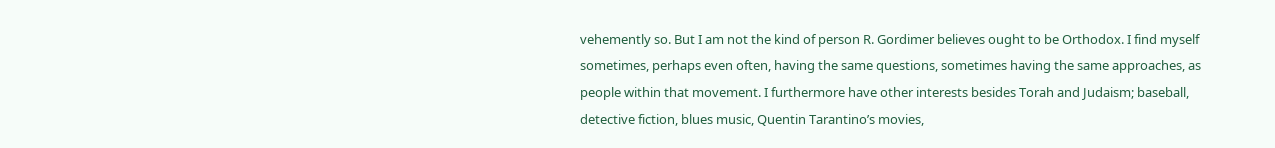vehemently so. But I am not the kind of person R. Gordimer believes ought to be Orthodox. I find myself sometimes, perhaps even often, having the same questions, sometimes having the same approaches, as people within that movement. I furthermore have other interests besides Torah and Judaism; baseball, detective fiction, blues music, Quentin Tarantino’s movies,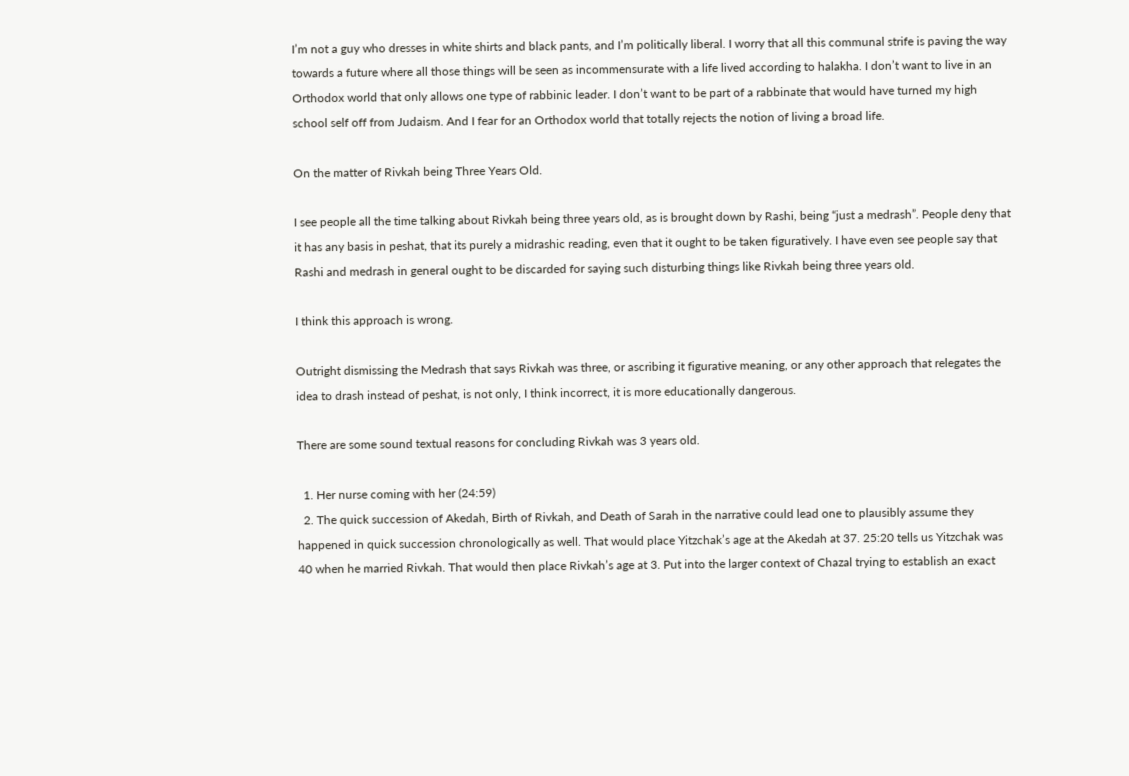I’m not a guy who dresses in white shirts and black pants, and I’m politically liberal. I worry that all this communal strife is paving the way towards a future where all those things will be seen as incommensurate with a life lived according to halakha. I don’t want to live in an Orthodox world that only allows one type of rabbinic leader. I don’t want to be part of a rabbinate that would have turned my high school self off from Judaism. And I fear for an Orthodox world that totally rejects the notion of living a broad life.

On the matter of Rivkah being Three Years Old.

I see people all the time talking about Rivkah being three years old, as is brought down by Rashi, being “just a medrash”. People deny that it has any basis in peshat, that its purely a midrashic reading, even that it ought to be taken figuratively. I have even see people say that Rashi and medrash in general ought to be discarded for saying such disturbing things like Rivkah being three years old.

I think this approach is wrong.

Outright dismissing the Medrash that says Rivkah was three, or ascribing it figurative meaning, or any other approach that relegates the idea to drash instead of peshat, is not only, I think incorrect, it is more educationally dangerous.

There are some sound textual reasons for concluding Rivkah was 3 years old.

  1. Her nurse coming with her (24:59)
  2. The quick succession of Akedah, Birth of Rivkah, and Death of Sarah in the narrative could lead one to plausibly assume they happened in quick succession chronologically as well. That would place Yitzchak’s age at the Akedah at 37. 25:20 tells us Yitzchak was 40 when he married Rivkah. That would then place Rivkah’s age at 3. Put into the larger context of Chazal trying to establish an exact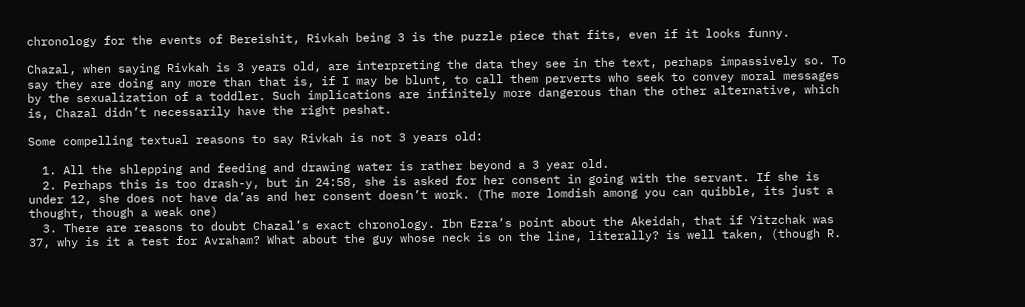chronology for the events of Bereishit, Rivkah being 3 is the puzzle piece that fits, even if it looks funny.

Chazal, when saying Rivkah is 3 years old, are interpreting the data they see in the text, perhaps impassively so. To say they are doing any more than that is, if I may be blunt, to call them perverts who seek to convey moral messages by the sexualization of a toddler. Such implications are infinitely more dangerous than the other alternative, which is, Chazal didn’t necessarily have the right peshat.

Some compelling textual reasons to say Rivkah is not 3 years old:

  1. All the shlepping and feeding and drawing water is rather beyond a 3 year old.
  2. Perhaps this is too drash-y, but in 24:58, she is asked for her consent in going with the servant. If she is under 12, she does not have da’as and her consent doesn’t work. (The more lomdish among you can quibble, its just a thought, though a weak one)
  3. There are reasons to doubt Chazal’s exact chronology. Ibn Ezra’s point about the Akeidah, that if Yitzchak was 37, why is it a test for Avraham? What about the guy whose neck is on the line, literally? is well taken, (though R.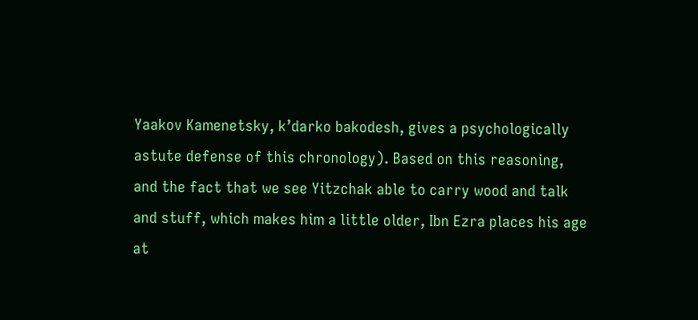Yaakov Kamenetsky, k’darko bakodesh, gives a psychologically astute defense of this chronology). Based on this reasoning, and the fact that we see Yitzchak able to carry wood and talk and stuff, which makes him a little older, Ibn Ezra places his age at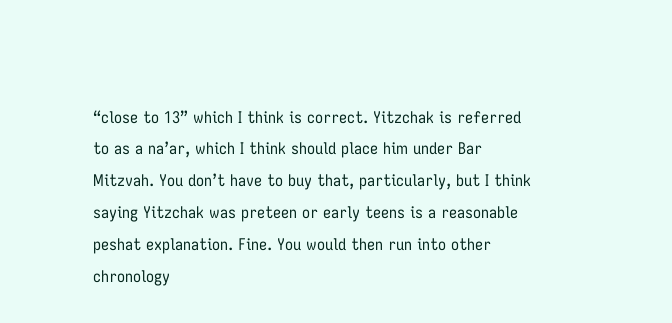“close to 13” which I think is correct. Yitzchak is referred to as a na’ar, which I think should place him under Bar Mitzvah. You don’t have to buy that, particularly, but I think saying Yitzchak was preteen or early teens is a reasonable peshat explanation. Fine. You would then run into other chronology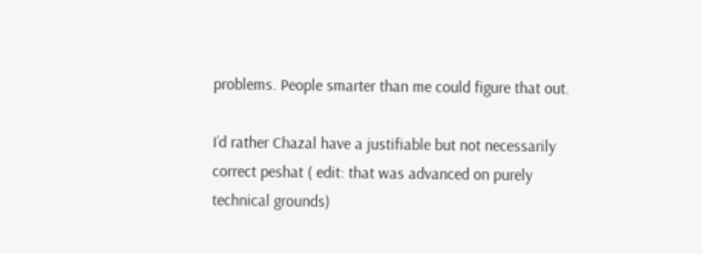problems. People smarter than me could figure that out.

I’d rather Chazal have a justifiable but not necessarily correct peshat ( edit: that was advanced on purely technical grounds)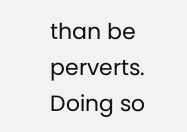than be perverts. Doing so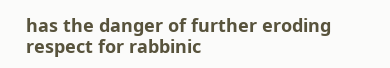has the danger of further eroding respect for rabbinic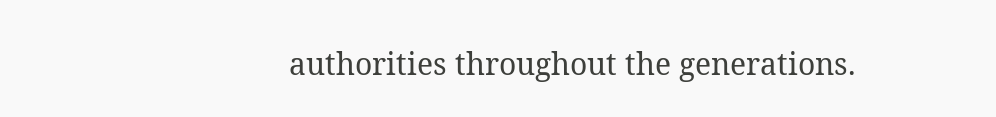authorities throughout the generations.